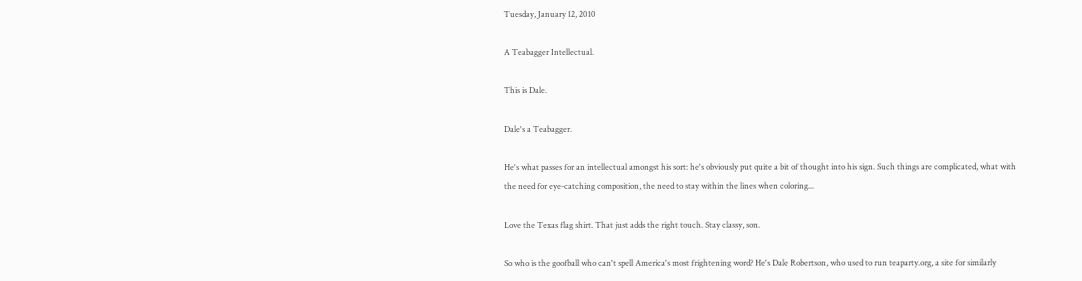Tuesday, January 12, 2010

A Teabagger Intellectual.

This is Dale.

Dale's a Teabagger.

He's what passes for an intellectual amongst his sort: he's obviously put quite a bit of thought into his sign. Such things are complicated, what with the need for eye-catching composition, the need to stay within the lines when coloring...

Love the Texas flag shirt. That just adds the right touch. Stay classy, son.

So who is the goofball who can't spell America's most frightening word? He's Dale Robertson, who used to run teaparty.org, a site for similarly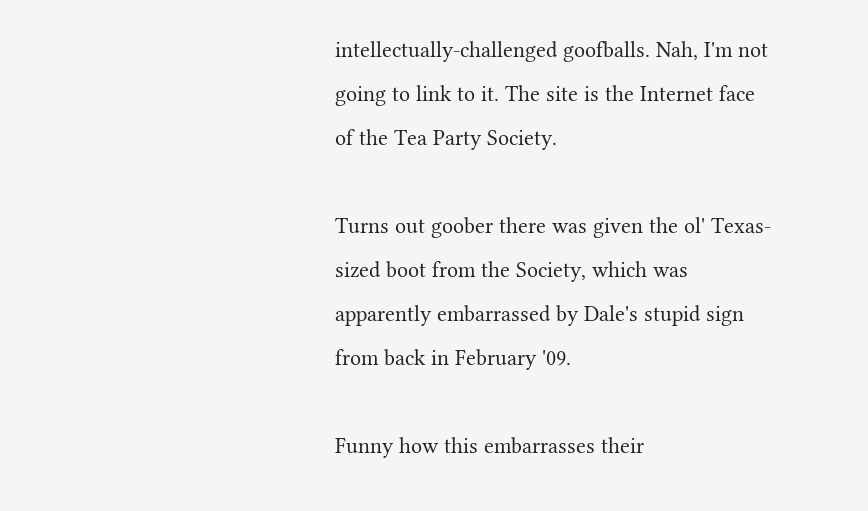intellectually-challenged goofballs. Nah, I'm not going to link to it. The site is the Internet face of the Tea Party Society.

Turns out goober there was given the ol' Texas-sized boot from the Society, which was apparently embarrassed by Dale's stupid sign from back in February '09.

Funny how this embarrasses their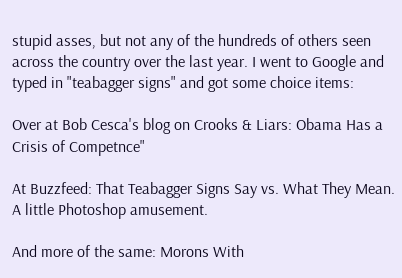stupid asses, but not any of the hundreds of others seen across the country over the last year. I went to Google and typed in "teabagger signs" and got some choice items:

Over at Bob Cesca's blog on Crooks & Liars: Obama Has a Crisis of Competnce"

At Buzzfeed: That Teabagger Signs Say vs. What They Mean. A little Photoshop amusement.

And more of the same: Morons With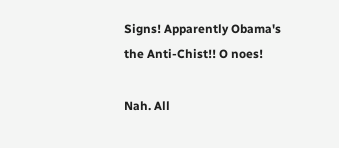Signs! Apparently Obama's the Anti-Chist!! O noes!

Nah. All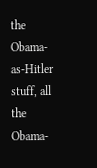the Obama-as-Hitler stuff, all the Obama-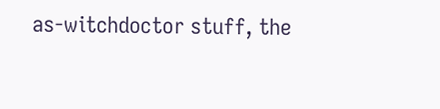as-witchdoctor stuff, the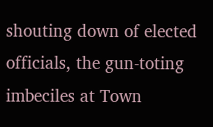shouting down of elected officials, the gun-toting imbeciles at Town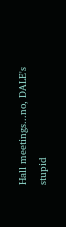Hall meetings...no, DALE's stupid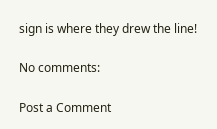sign is where they drew the line!

No comments:

Post a Comment